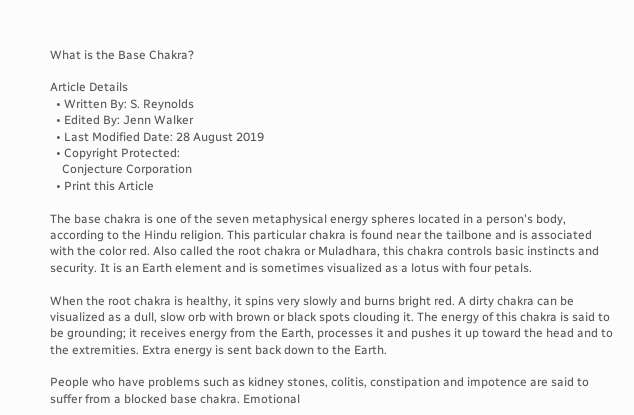What is the Base Chakra?

Article Details
  • Written By: S. Reynolds
  • Edited By: Jenn Walker
  • Last Modified Date: 28 August 2019
  • Copyright Protected:
    Conjecture Corporation
  • Print this Article

The base chakra is one of the seven metaphysical energy spheres located in a person's body, according to the Hindu religion. This particular chakra is found near the tailbone and is associated with the color red. Also called the root chakra or Muladhara, this chakra controls basic instincts and security. It is an Earth element and is sometimes visualized as a lotus with four petals.

When the root chakra is healthy, it spins very slowly and burns bright red. A dirty chakra can be visualized as a dull, slow orb with brown or black spots clouding it. The energy of this chakra is said to be grounding; it receives energy from the Earth, processes it and pushes it up toward the head and to the extremities. Extra energy is sent back down to the Earth.

People who have problems such as kidney stones, colitis, constipation and impotence are said to suffer from a blocked base chakra. Emotional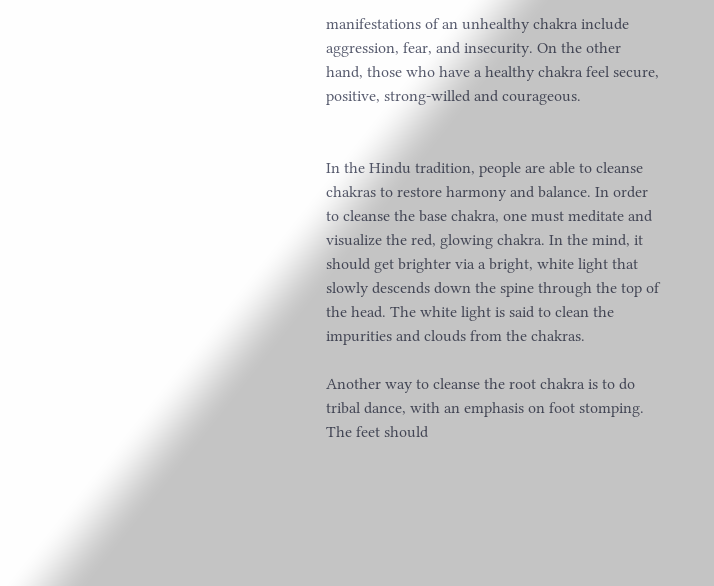manifestations of an unhealthy chakra include aggression, fear, and insecurity. On the other hand, those who have a healthy chakra feel secure, positive, strong-willed and courageous.


In the Hindu tradition, people are able to cleanse chakras to restore harmony and balance. In order to cleanse the base chakra, one must meditate and visualize the red, glowing chakra. In the mind, it should get brighter via a bright, white light that slowly descends down the spine through the top of the head. The white light is said to clean the impurities and clouds from the chakras.

Another way to cleanse the root chakra is to do tribal dance, with an emphasis on foot stomping. The feet should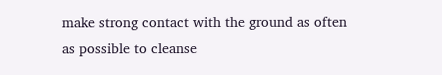make strong contact with the ground as often as possible to cleanse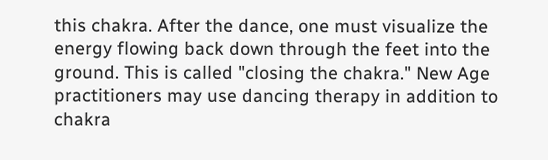this chakra. After the dance, one must visualize the energy flowing back down through the feet into the ground. This is called "closing the chakra." New Age practitioners may use dancing therapy in addition to chakra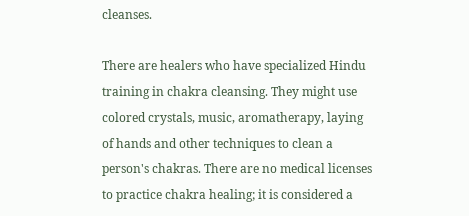cleanses.

There are healers who have specialized Hindu training in chakra cleansing. They might use colored crystals, music, aromatherapy, laying of hands and other techniques to clean a person's chakras. There are no medical licenses to practice chakra healing; it is considered a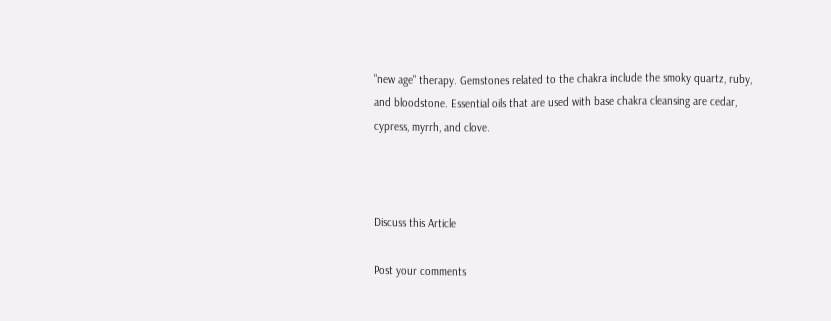"new age" therapy. Gemstones related to the chakra include the smoky quartz, ruby, and bloodstone. Essential oils that are used with base chakra cleansing are cedar, cypress, myrrh, and clove.



Discuss this Article

Post your comments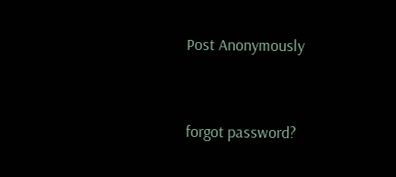Post Anonymously


forgot password?